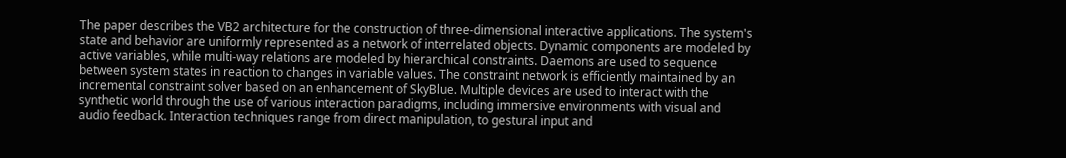The paper describes the VB2 architecture for the construction of three-dimensional interactive applications. The system's state and behavior are uniformly represented as a network of interrelated objects. Dynamic components are modeled by active variables, while multi-way relations are modeled by hierarchical constraints. Daemons are used to sequence between system states in reaction to changes in variable values. The constraint network is efficiently maintained by an incremental constraint solver based on an enhancement of SkyBlue. Multiple devices are used to interact with the synthetic world through the use of various interaction paradigms, including immersive environments with visual and audio feedback. Interaction techniques range from direct manipulation, to gestural input and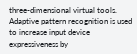three-dimensional virtual tools. Adaptive pattern recognition is used to increase input device expressiveness by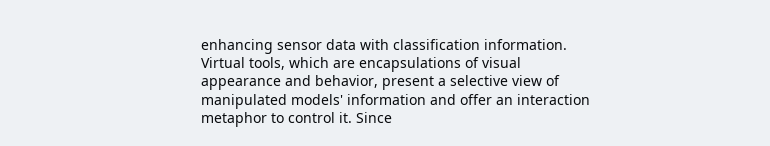enhancing sensor data with classification information. Virtual tools, which are encapsulations of visual appearance and behavior, present a selective view of manipulated models' information and offer an interaction metaphor to control it. Since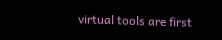virtual tools are first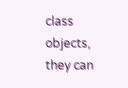class objects, they can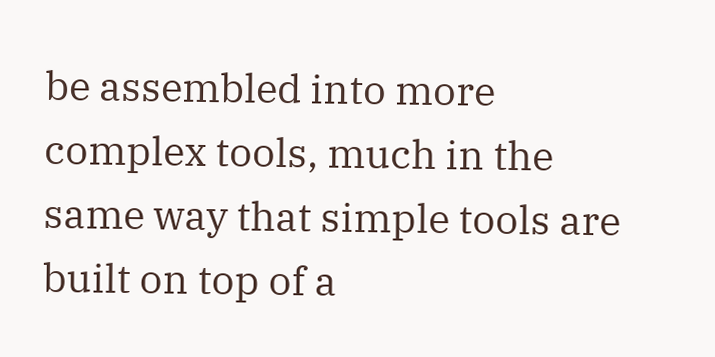be assembled into more complex tools, much in the same way that simple tools are built on top of a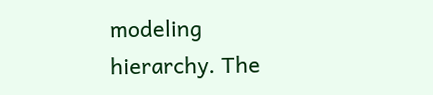modeling hierarchy. The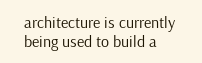architecture is currently being used to build a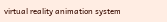virtual reality animation system